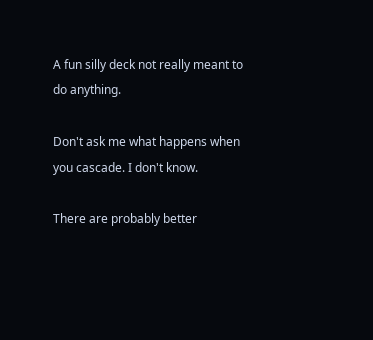A fun silly deck not really meant to do anything.

Don't ask me what happens when you cascade. I don't know.

There are probably better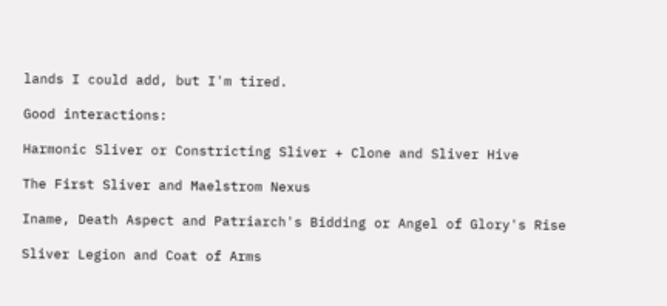lands I could add, but I'm tired.

Good interactions:

Harmonic Sliver or Constricting Sliver + Clone and Sliver Hive

The First Sliver and Maelstrom Nexus

Iname, Death Aspect and Patriarch's Bidding or Angel of Glory's Rise

Sliver Legion and Coat of Arms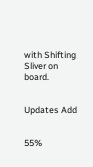with Shifting Sliver on board.


Updates Add


55%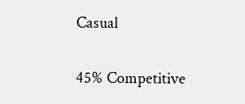Casual

45% Competitive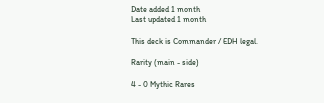Date added 1 month
Last updated 1 month

This deck is Commander / EDH legal.

Rarity (main - side)

4 - 0 Mythic Rares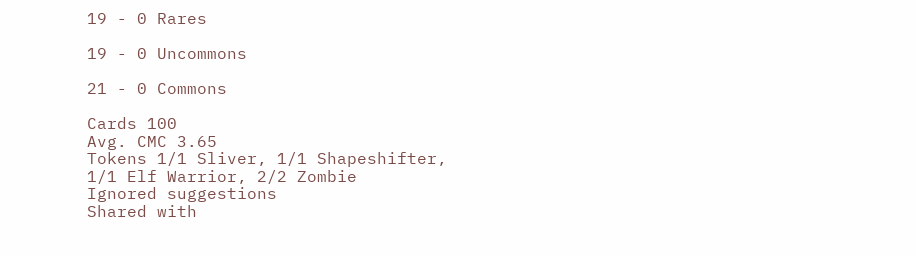19 - 0 Rares

19 - 0 Uncommons

21 - 0 Commons

Cards 100
Avg. CMC 3.65
Tokens 1/1 Sliver, 1/1 Shapeshifter, 1/1 Elf Warrior, 2/2 Zombie
Ignored suggestions
Shared with